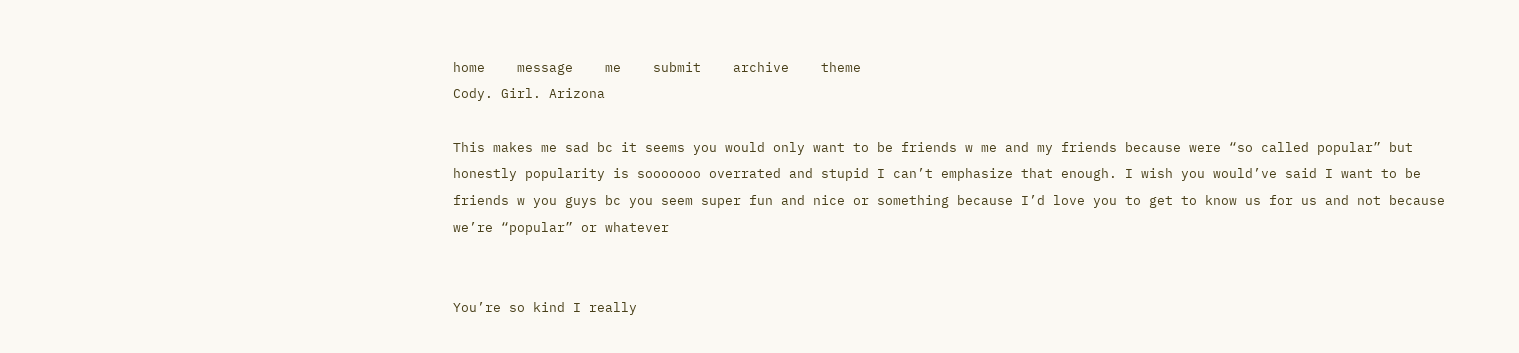home    message    me    submit    archive    theme
Cody. Girl. Arizona

This makes me sad bc it seems you would only want to be friends w me and my friends because were “so called popular” but honestly popularity is sooooooo overrated and stupid I can’t emphasize that enough. I wish you would’ve said I want to be friends w you guys bc you seem super fun and nice or something because I’d love you to get to know us for us and not because we’re “popular” or whatever


You’re so kind I really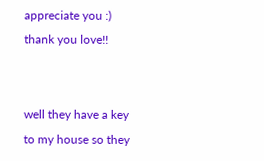appreciate you :) thank you love!!


well they have a key to my house so they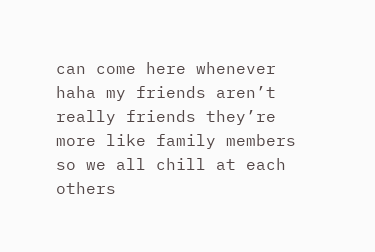can come here whenever haha my friends aren’t really friends they’re more like family members so we all chill at each others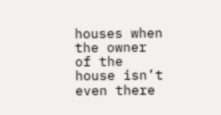houses when the owner of the house isn’t even there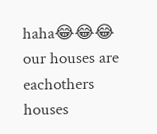haha😂😂😂 our houses are eachothers houses